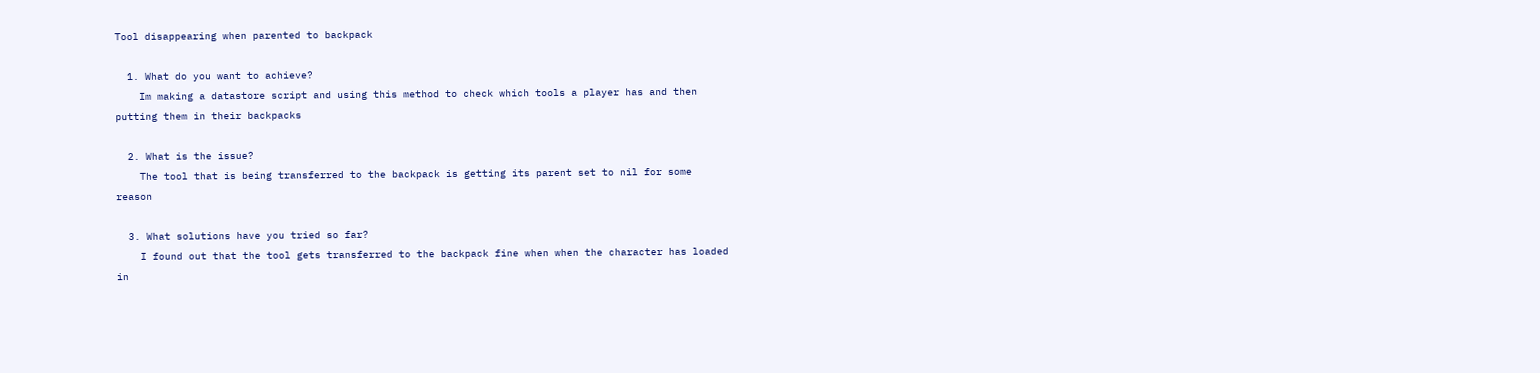Tool disappearing when parented to backpack

  1. What do you want to achieve?
    Im making a datastore script and using this method to check which tools a player has and then putting them in their backpacks

  2. What is the issue?
    The tool that is being transferred to the backpack is getting its parent set to nil for some reason

  3. What solutions have you tried so far?
    I found out that the tool gets transferred to the backpack fine when when the character has loaded in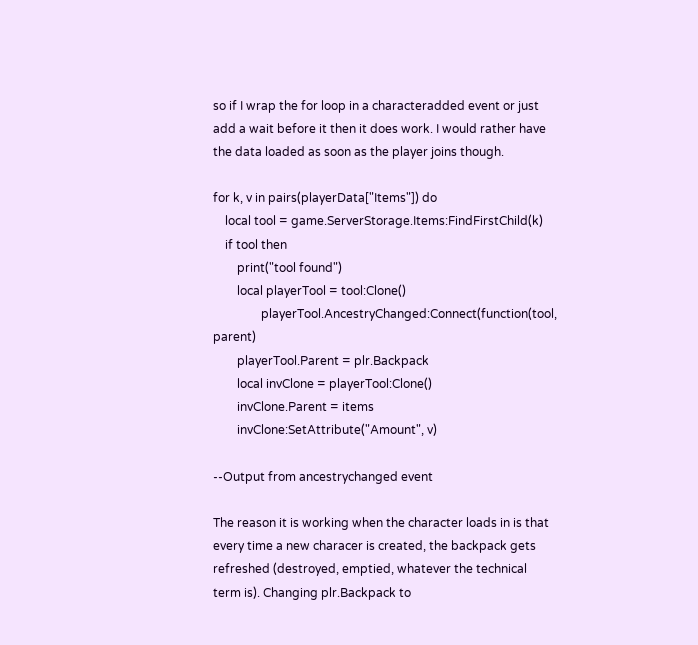so if I wrap the for loop in a characteradded event or just add a wait before it then it does work. I would rather have the data loaded as soon as the player joins though.

for k, v in pairs(playerData["Items"]) do
    local tool = game.ServerStorage.Items:FindFirstChild(k)
    if tool then
        print("tool found")
        local playerTool = tool:Clone()
                playerTool.AncestryChanged:Connect(function(tool, parent)
        playerTool.Parent = plr.Backpack
        local invClone = playerTool:Clone()
        invClone.Parent = items
        invClone:SetAttribute("Amount", v)

--Output from ancestrychanged event

The reason it is working when the character loads in is that every time a new characer is created, the backpack gets refreshed (destroyed, emptied, whatever the technical term is). Changing plr.Backpack to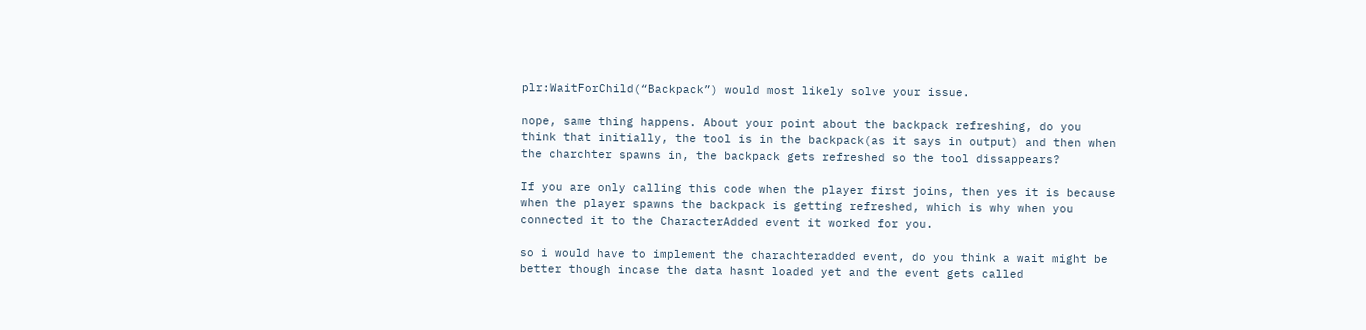plr:WaitForChild(“Backpack”) would most likely solve your issue.

nope, same thing happens. About your point about the backpack refreshing, do you think that initially, the tool is in the backpack(as it says in output) and then when the charchter spawns in, the backpack gets refreshed so the tool dissappears?

If you are only calling this code when the player first joins, then yes it is because when the player spawns the backpack is getting refreshed, which is why when you connected it to the CharacterAdded event it worked for you.

so i would have to implement the charachteradded event, do you think a wait might be better though incase the data hasnt loaded yet and the event gets called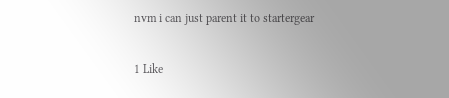nvm i can just parent it to startergear

1 Like